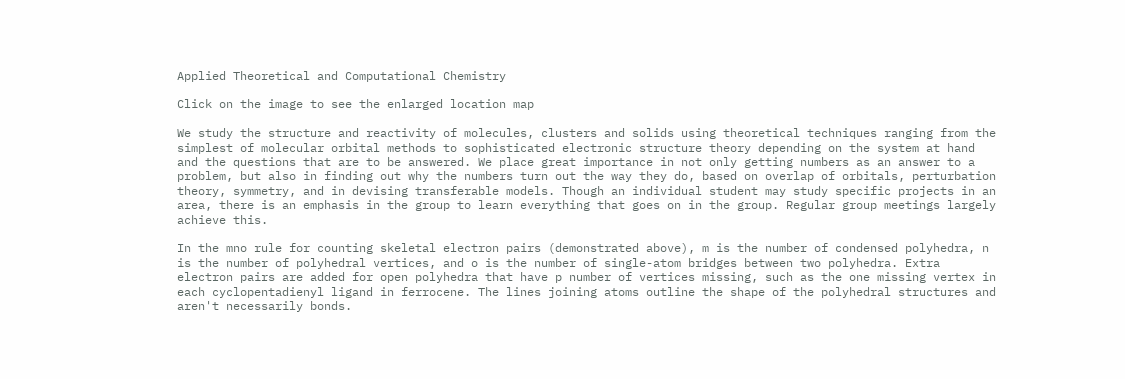Applied Theoretical and Computational Chemistry

Click on the image to see the enlarged location map

We study the structure and reactivity of molecules, clusters and solids using theoretical techniques ranging from the simplest of molecular orbital methods to sophisticated electronic structure theory depending on the system at hand and the questions that are to be answered. We place great importance in not only getting numbers as an answer to a problem, but also in finding out why the numbers turn out the way they do, based on overlap of orbitals, perturbation theory, symmetry, and in devising transferable models. Though an individual student may study specific projects in an area, there is an emphasis in the group to learn everything that goes on in the group. Regular group meetings largely achieve this.

In the mno rule for counting skeletal electron pairs (demonstrated above), m is the number of condensed polyhedra, n is the number of polyhedral vertices, and o is the number of single-atom bridges between two polyhedra. Extra electron pairs are added for open polyhedra that have p number of vertices missing, such as the one missing vertex in each cyclopentadienyl ligand in ferrocene. The lines joining atoms outline the shape of the polyhedral structures and aren't necessarily bonds.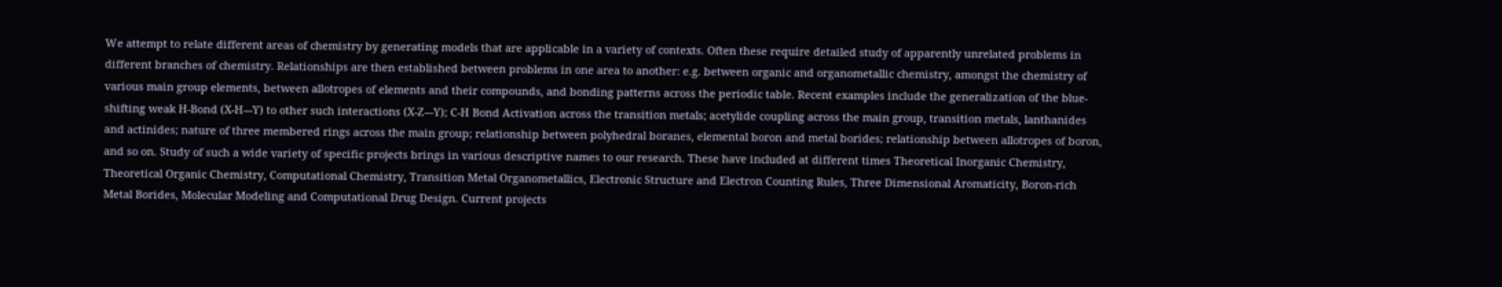We attempt to relate different areas of chemistry by generating models that are applicable in a variety of contexts. Often these require detailed study of apparently unrelated problems in different branches of chemistry. Relationships are then established between problems in one area to another: e.g. between organic and organometallic chemistry, amongst the chemistry of various main group elements, between allotropes of elements and their compounds, and bonding patterns across the periodic table. Recent examples include the generalization of the blue-shifting weak H-Bond (X-H---Y) to other such interactions (X-Z---Y); C-H Bond Activation across the transition metals; acetylide coupling across the main group, transition metals, lanthanides and actinides; nature of three membered rings across the main group; relationship between polyhedral boranes, elemental boron and metal borides; relationship between allotropes of boron, and so on. Study of such a wide variety of specific projects brings in various descriptive names to our research. These have included at different times Theoretical Inorganic Chemistry, Theoretical Organic Chemistry, Computational Chemistry, Transition Metal Organometallics, Electronic Structure and Electron Counting Rules, Three Dimensional Aromaticity, Boron-rich Metal Borides, Molecular Modeling and Computational Drug Design. Current projects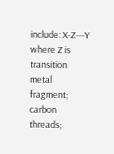include: X-Z---Y where Z is transition metal fragment; carbon threads;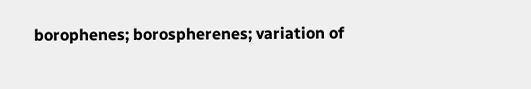borophenes; borospherenes; variation of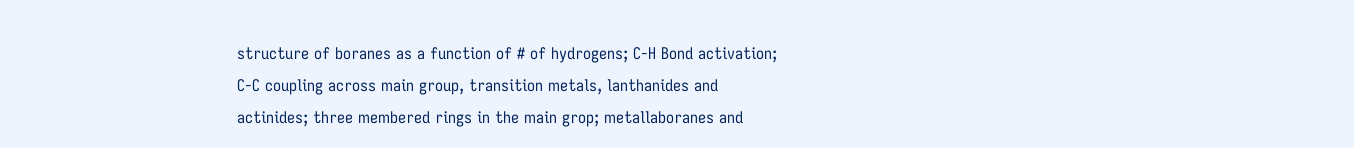structure of boranes as a function of # of hydrogens; C-H Bond activation; C-C coupling across main group, transition metals, lanthanides and actinides; three membered rings in the main grop; metallaboranes and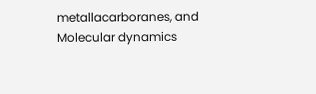metallacarboranes, and Molecular dynamics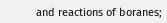and reactions of boranes;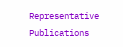Representative Publications